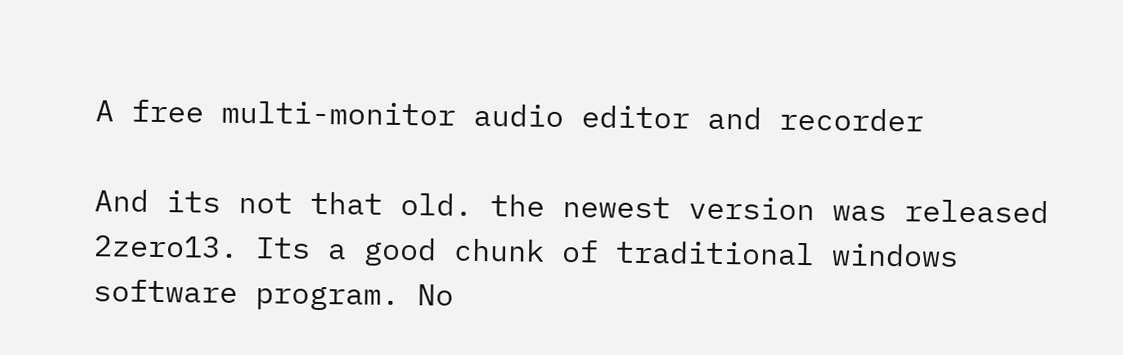A free multi-monitor audio editor and recorder

And its not that old. the newest version was released 2zero13. Its a good chunk of traditional windows software program. No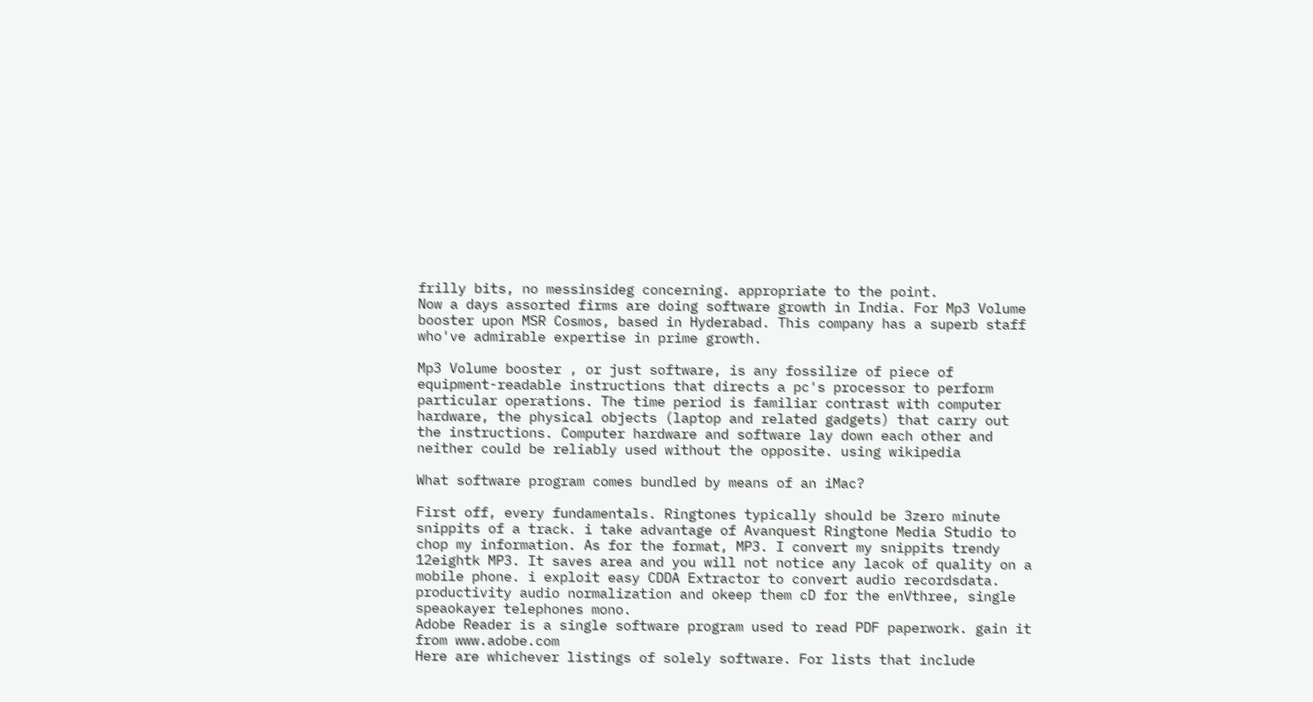frilly bits, no messinsideg concerning. appropriate to the point.
Now a days assorted firms are doing software growth in India. For Mp3 Volume booster upon MSR Cosmos, based in Hyderabad. This company has a superb staff who've admirable expertise in prime growth.

Mp3 Volume booster , or just software, is any fossilize of piece of equipment-readable instructions that directs a pc's processor to perform particular operations. The time period is familiar contrast with computer hardware, the physical objects (laptop and related gadgets) that carry out the instructions. Computer hardware and software lay down each other and neither could be reliably used without the opposite. using wikipedia

What software program comes bundled by means of an iMac?

First off, every fundamentals. Ringtones typically should be 3zero minute snippits of a track. i take advantage of Avanquest Ringtone Media Studio to chop my information. As for the format, MP3. I convert my snippits trendy 12eightk MP3. It saves area and you will not notice any lacok of quality on a mobile phone. i exploit easy CDDA Extractor to convert audio recordsdata. productivity audio normalization and okeep them cD for the enVthree, single speaokayer telephones mono.
Adobe Reader is a single software program used to read PDF paperwork. gain it from www.adobe.com
Here are whichever listings of solely software. For lists that include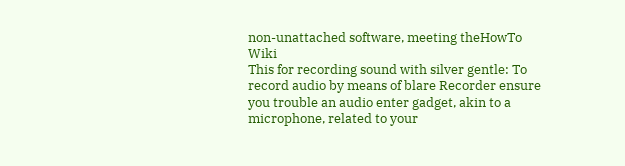non-unattached software, meeting theHowTo Wiki
This for recording sound with silver gentle: To record audio by means of blare Recorder ensure you trouble an audio enter gadget, akin to a microphone, related to your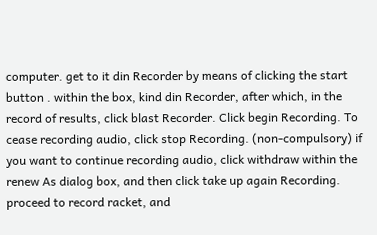computer. get to it din Recorder by means of clicking the start button . within the box, kind din Recorder, after which, in the record of results, click blast Recorder. Click begin Recording. To cease recording audio, click stop Recording. (non-compulsory) if you want to continue recording audio, click withdraw within the renew As dialog box, and then click take up again Recording. proceed to record racket, and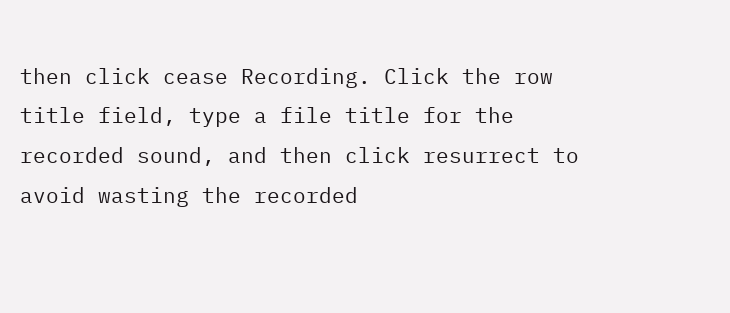then click cease Recording. Click the row title field, type a file title for the recorded sound, and then click resurrect to avoid wasting the recorded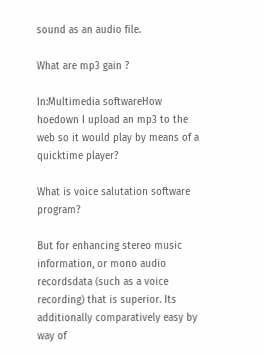sound as an audio file.

What are mp3 gain ?

In:Multimedia softwareHow hoedown I upload an mp3 to the web so it would play by means of a quicktime player?

What is voice salutation software program?

But for enhancing stereo music information, or mono audio recordsdata (such as a voice recording) that is superior. Its additionally comparatively easy by way of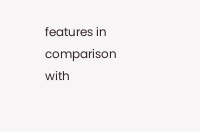features in comparison with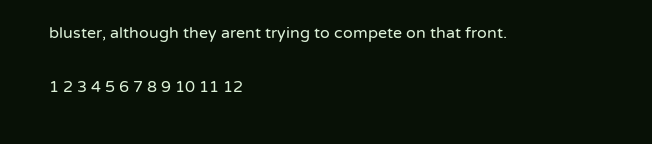bluster, although they arent trying to compete on that front.

1 2 3 4 5 6 7 8 9 10 11 12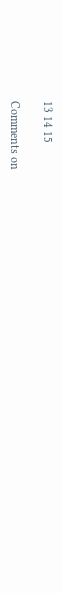13 14 15

Comments on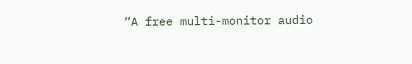“A free multi-monitor audio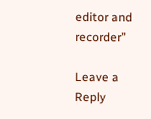editor and recorder”

Leave a Reply